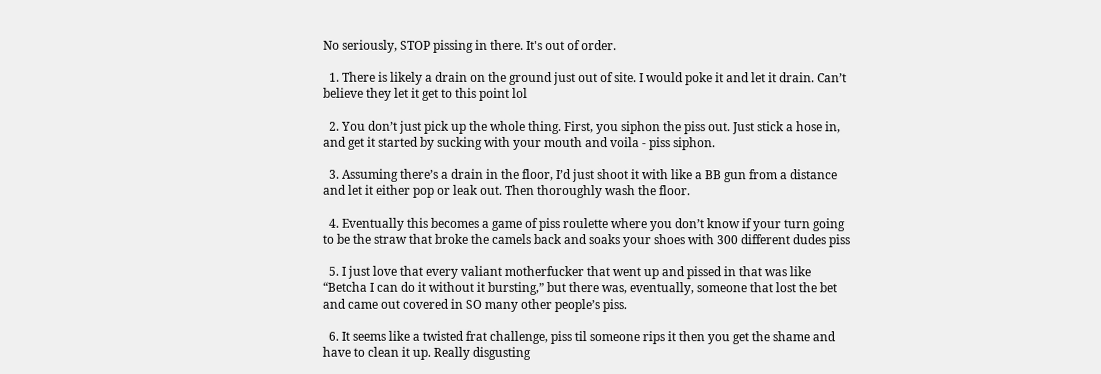No seriously, STOP pissing in there. It's out of order.

  1. There is likely a drain on the ground just out of site. I would poke it and let it drain. Can’t believe they let it get to this point lol

  2. You don’t just pick up the whole thing. First, you siphon the piss out. Just stick a hose in, and get it started by sucking with your mouth and voila - piss siphon.

  3. Assuming there’s a drain in the floor, I’d just shoot it with like a BB gun from a distance and let it either pop or leak out. Then thoroughly wash the floor.

  4. Eventually this becomes a game of piss roulette where you don’t know if your turn going to be the straw that broke the camels back and soaks your shoes with 300 different dudes piss

  5. I just love that every valiant motherfucker that went up and pissed in that was like “Betcha I can do it without it bursting,” but there was, eventually, someone that lost the bet and came out covered in SO many other people’s piss.

  6. It seems like a twisted frat challenge, piss til someone rips it then you get the shame and have to clean it up. Really disgusting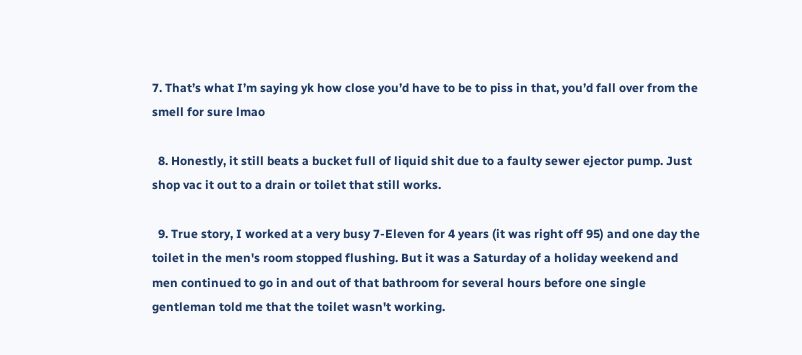7. That’s what I’m saying yk how close you’d have to be to piss in that, you’d fall over from the smell for sure lmao

  8. Honestly, it still beats a bucket full of liquid shit due to a faulty sewer ejector pump. Just shop vac it out to a drain or toilet that still works.

  9. True story, I worked at a very busy 7-Eleven for 4 years (it was right off 95) and one day the toilet in the men's room stopped flushing. But it was a Saturday of a holiday weekend and men continued to go in and out of that bathroom for several hours before one single gentleman told me that the toilet wasn't working.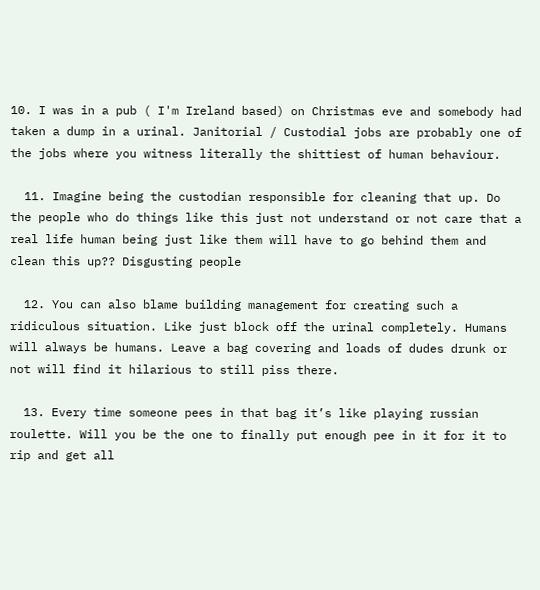10. I was in a pub ( I'm Ireland based) on Christmas eve and somebody had taken a dump in a urinal. Janitorial / Custodial jobs are probably one of the jobs where you witness literally the shittiest of human behaviour.

  11. Imagine being the custodian responsible for cleaning that up. Do the people who do things like this just not understand or not care that a real life human being just like them will have to go behind them and clean this up?? Disgusting people

  12. You can also blame building management for creating such a ridiculous situation. Like just block off the urinal completely. Humans will always be humans. Leave a bag covering and loads of dudes drunk or not will find it hilarious to still piss there.

  13. Every time someone pees in that bag it’s like playing russian roulette. Will you be the one to finally put enough pee in it for it to rip and get all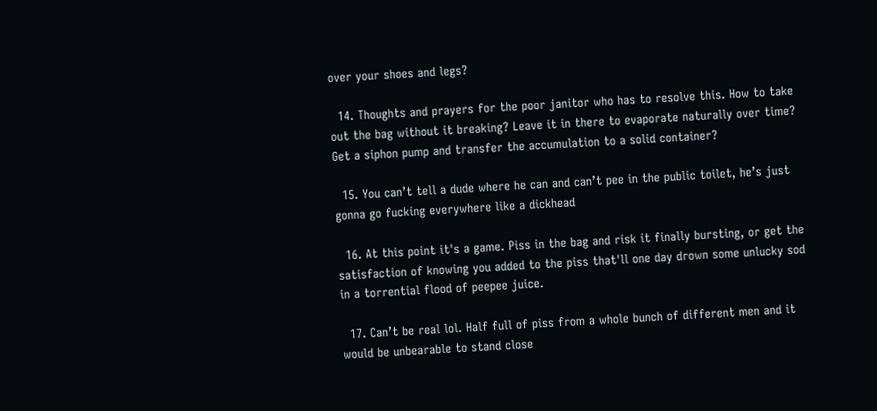over your shoes and legs?

  14. Thoughts and prayers for the poor janitor who has to resolve this. How to take out the bag without it breaking? Leave it in there to evaporate naturally over time? Get a siphon pump and transfer the accumulation to a solid container?

  15. You can’t tell a dude where he can and can’t pee in the public toilet, he’s just gonna go fucking everywhere like a dickhead

  16. At this point it's a game. Piss in the bag and risk it finally bursting, or get the satisfaction of knowing you added to the piss that'll one day drown some unlucky sod in a torrential flood of peepee juice.

  17. Can’t be real lol. Half full of piss from a whole bunch of different men and it would be unbearable to stand close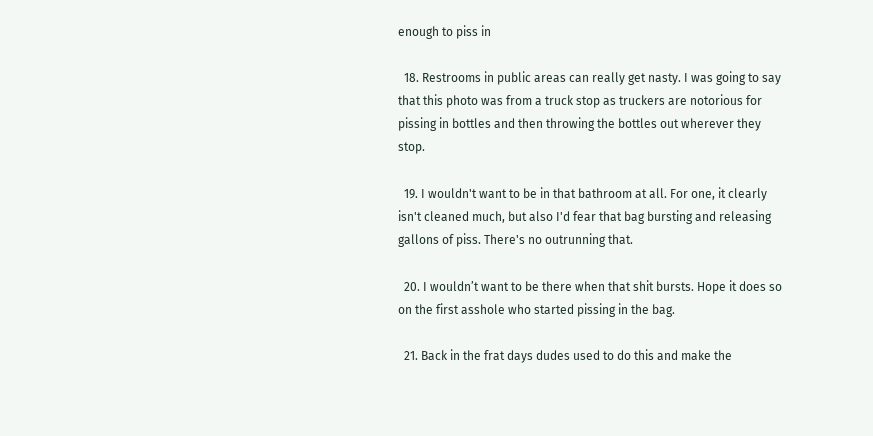enough to piss in

  18. Restrooms in public areas can really get nasty. I was going to say that this photo was from a truck stop as truckers are notorious for pissing in bottles and then throwing the bottles out wherever they stop.

  19. I wouldn't want to be in that bathroom at all. For one, it clearly isn't cleaned much, but also I'd fear that bag bursting and releasing gallons of piss. There's no outrunning that.

  20. I wouldn’t want to be there when that shit bursts. Hope it does so on the first asshole who started pissing in the bag.

  21. Back in the frat days dudes used to do this and make the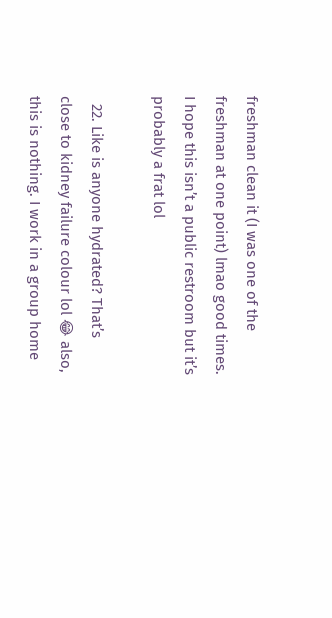freshman clean it (I was one of the freshman at one point) lmao good times. I hope this isn’t a public restroom but it’s probably a frat lol

  22. Like is anyone hydrated? That’s close to kidney failure colour lol 😂 also, this is nothing. I work in a group home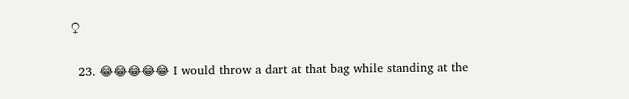♀

  23. 😂😂😂😂😂 I would throw a dart at that bag while standing at the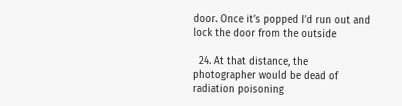door. Once it’s popped I’d run out and lock the door from the outside

  24. At that distance, the photographer would be dead of radiation poisoning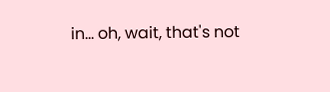in... oh, wait, that's not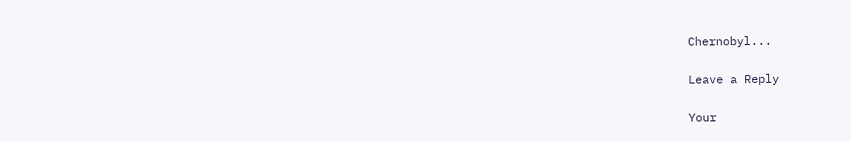Chernobyl...

Leave a Reply

Your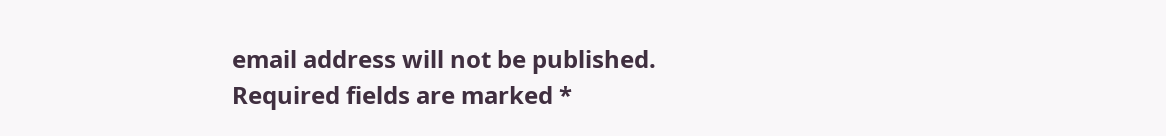email address will not be published. Required fields are marked *